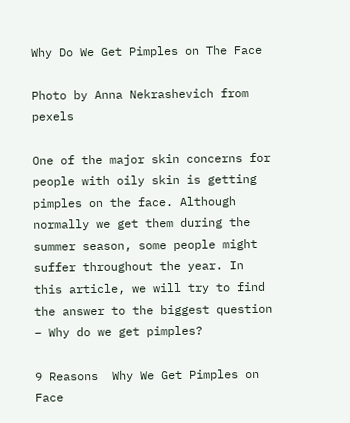Why Do We Get Pimples on The Face

Photo by Anna Nekrashevich from pexels

One of the major skin concerns for people with oily skin is getting pimples on the face. Although normally we get them during the summer season, some people might suffer throughout the year. In this article, we will try to find the answer to the biggest question – Why do we get pimples?

9 Reasons  Why We Get Pimples on Face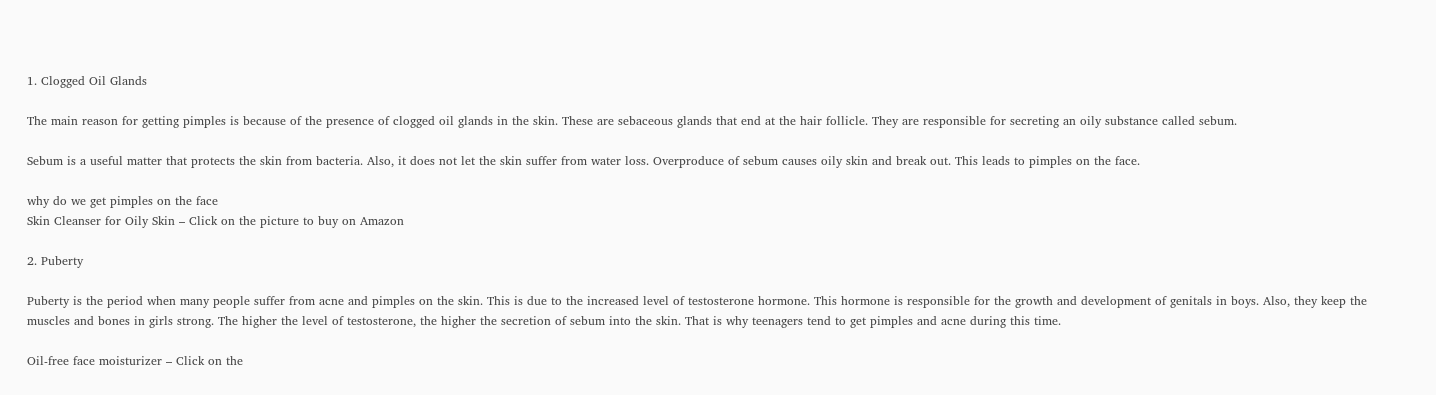1. Clogged Oil Glands

The main reason for getting pimples is because of the presence of clogged oil glands in the skin. These are sebaceous glands that end at the hair follicle. They are responsible for secreting an oily substance called sebum.

Sebum is a useful matter that protects the skin from bacteria. Also, it does not let the skin suffer from water loss. Overproduce of sebum causes oily skin and break out. This leads to pimples on the face.

why do we get pimples on the face
Skin Cleanser for Oily Skin – Click on the picture to buy on Amazon

2. Puberty

Puberty is the period when many people suffer from acne and pimples on the skin. This is due to the increased level of testosterone hormone. This hormone is responsible for the growth and development of genitals in boys. Also, they keep the muscles and bones in girls strong. The higher the level of testosterone, the higher the secretion of sebum into the skin. That is why teenagers tend to get pimples and acne during this time.

Oil-free face moisturizer – Click on the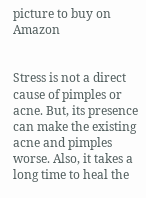picture to buy on Amazon


Stress is not a direct cause of pimples or acne. But, its presence can make the existing acne and pimples worse. Also, it takes a long time to heal the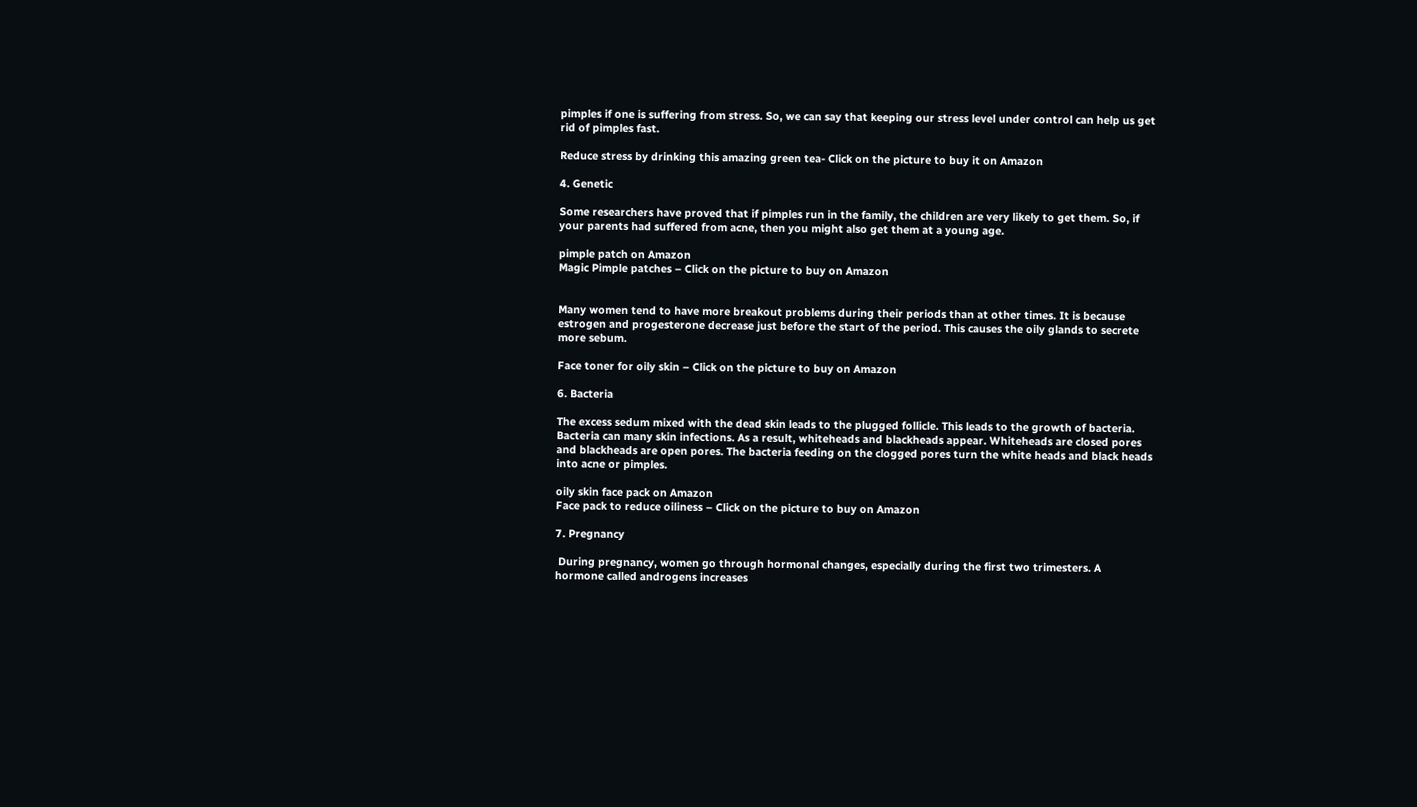pimples if one is suffering from stress. So, we can say that keeping our stress level under control can help us get rid of pimples fast.

Reduce stress by drinking this amazing green tea- Click on the picture to buy it on Amazon

4. Genetic

Some researchers have proved that if pimples run in the family, the children are very likely to get them. So, if your parents had suffered from acne, then you might also get them at a young age.

pimple patch on Amazon
Magic Pimple patches – Click on the picture to buy on Amazon


Many women tend to have more breakout problems during their periods than at other times. It is because estrogen and progesterone decrease just before the start of the period. This causes the oily glands to secrete more sebum.

Face toner for oily skin – Click on the picture to buy on Amazon

6. Bacteria

The excess sedum mixed with the dead skin leads to the plugged follicle. This leads to the growth of bacteria.  Bacteria can many skin infections. As a result, whiteheads and blackheads appear. Whiteheads are closed pores and blackheads are open pores. The bacteria feeding on the clogged pores turn the white heads and black heads into acne or pimples.

oily skin face pack on Amazon
Face pack to reduce oiliness – Click on the picture to buy on Amazon

7. Pregnancy

 During pregnancy, women go through hormonal changes, especially during the first two trimesters. A hormone called androgens increases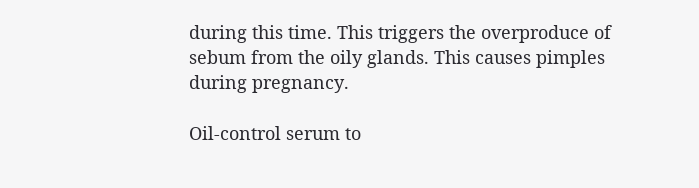during this time. This triggers the overproduce of sebum from the oily glands. This causes pimples during pregnancy.

Oil-control serum to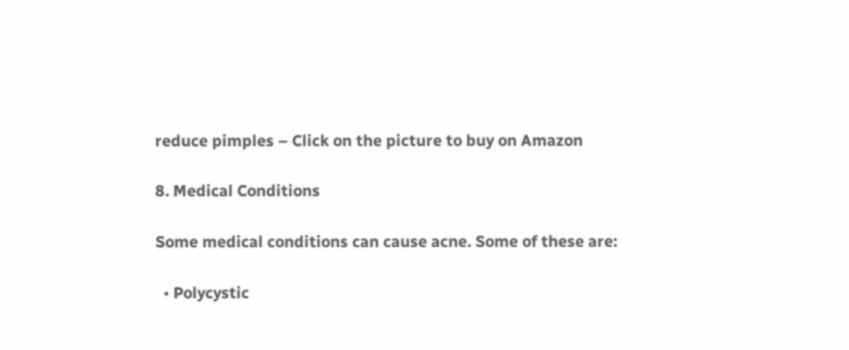reduce pimples – Click on the picture to buy on Amazon

8. Medical Conditions

Some medical conditions can cause acne. Some of these are:

  • Polycystic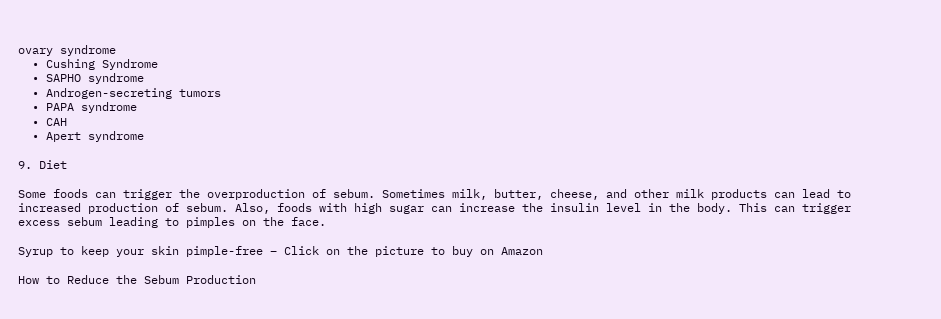ovary syndrome
  • Cushing Syndrome
  • SAPHO syndrome
  • Androgen-secreting tumors
  • PAPA syndrome
  • CAH
  • Apert syndrome

9. Diet

Some foods can trigger the overproduction of sebum. Sometimes milk, butter, cheese, and other milk products can lead to increased production of sebum. Also, foods with high sugar can increase the insulin level in the body. This can trigger excess sebum leading to pimples on the face.

Syrup to keep your skin pimple-free – Click on the picture to buy on Amazon

How to Reduce the Sebum Production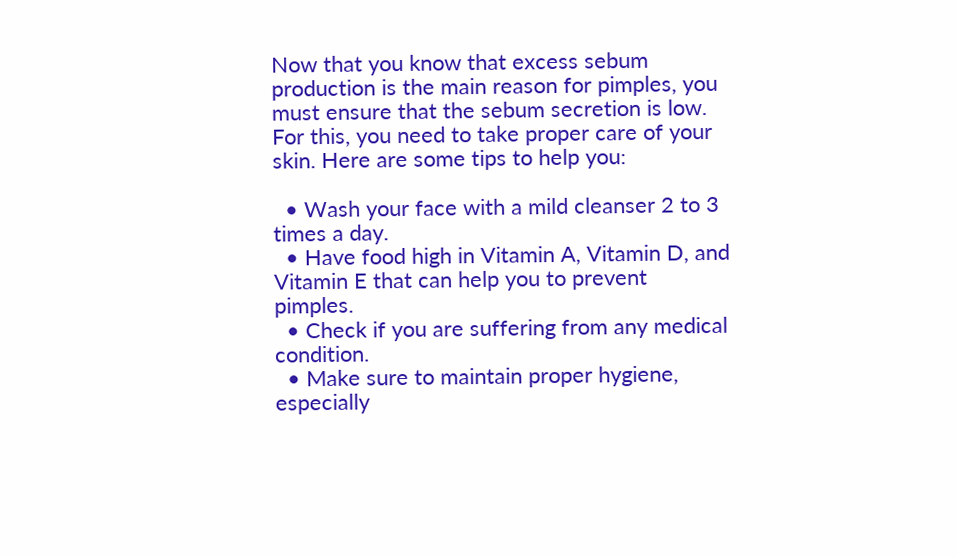Now that you know that excess sebum production is the main reason for pimples, you must ensure that the sebum secretion is low. For this, you need to take proper care of your skin. Here are some tips to help you:

  • Wash your face with a mild cleanser 2 to 3 times a day.
  • Have food high in Vitamin A, Vitamin D, and Vitamin E that can help you to prevent pimples.
  • Check if you are suffering from any medical condition.
  • Make sure to maintain proper hygiene, especially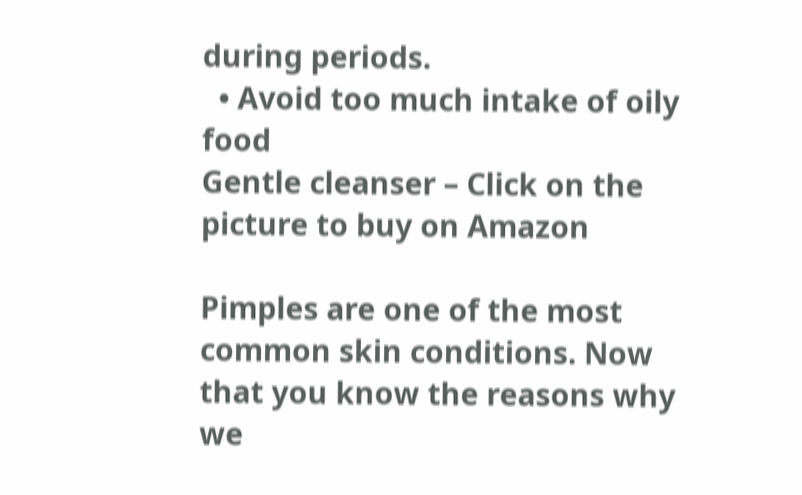during periods.
  • Avoid too much intake of oily food
Gentle cleanser – Click on the picture to buy on Amazon

Pimples are one of the most common skin conditions. Now that you know the reasons why we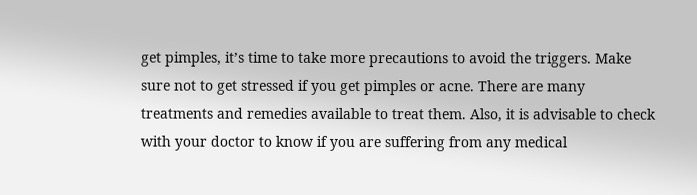get pimples, it’s time to take more precautions to avoid the triggers. Make sure not to get stressed if you get pimples or acne. There are many treatments and remedies available to treat them. Also, it is advisable to check with your doctor to know if you are suffering from any medical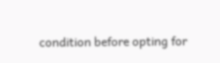condition before opting for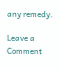any remedy.

Leave a Comment